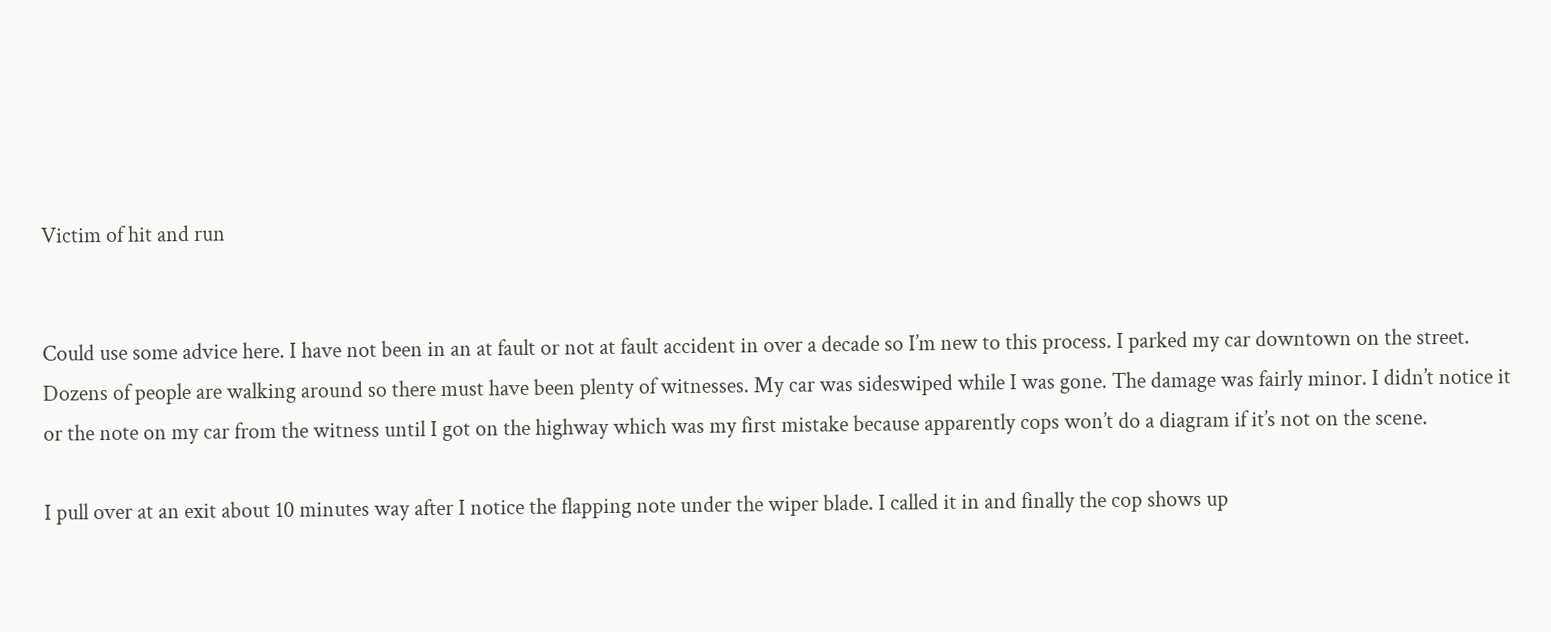Victim of hit and run


Could use some advice here. I have not been in an at fault or not at fault accident in over a decade so I’m new to this process. I parked my car downtown on the street. Dozens of people are walking around so there must have been plenty of witnesses. My car was sideswiped while I was gone. The damage was fairly minor. I didn’t notice it or the note on my car from the witness until I got on the highway which was my first mistake because apparently cops won’t do a diagram if it’s not on the scene.

I pull over at an exit about 10 minutes way after I notice the flapping note under the wiper blade. I called it in and finally the cop shows up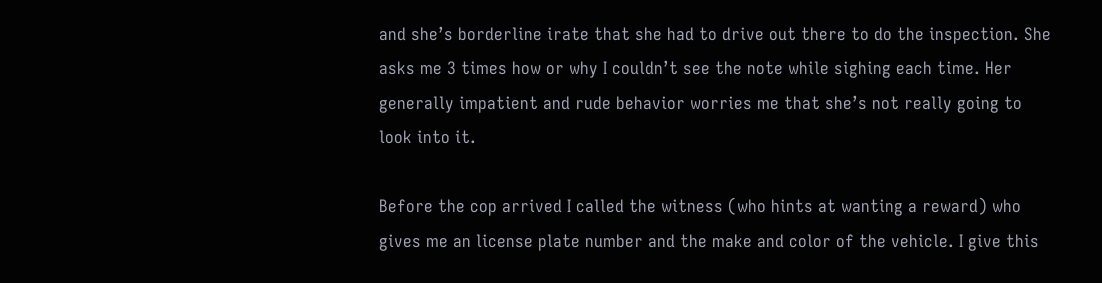and she’s borderline irate that she had to drive out there to do the inspection. She asks me 3 times how or why I couldn’t see the note while sighing each time. Her generally impatient and rude behavior worries me that she’s not really going to look into it.

Before the cop arrived I called the witness (who hints at wanting a reward) who gives me an license plate number and the make and color of the vehicle. I give this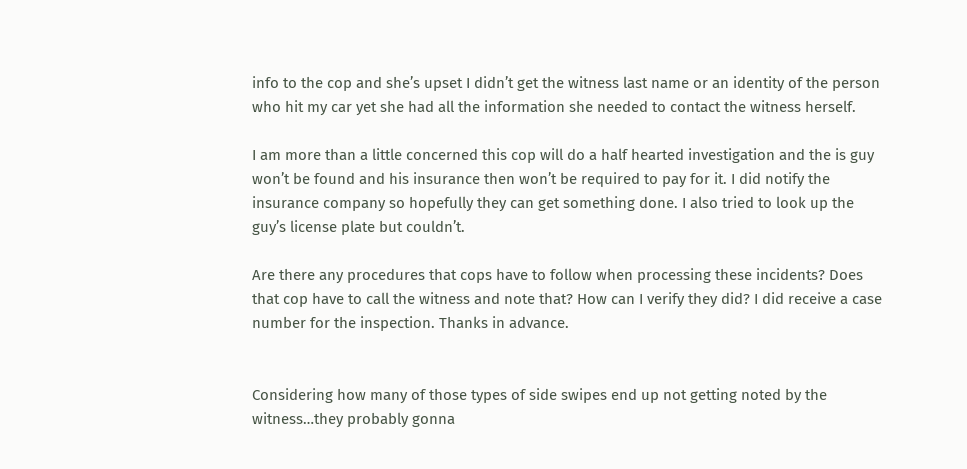info to the cop and she’s upset I didn’t get the witness last name or an identity of the person who hit my car yet she had all the information she needed to contact the witness herself.

I am more than a little concerned this cop will do a half hearted investigation and the is guy won’t be found and his insurance then won’t be required to pay for it. I did notify the insurance company so hopefully they can get something done. I also tried to look up the guy’s license plate but couldn’t.

Are there any procedures that cops have to follow when processing these incidents? Does that cop have to call the witness and note that? How can I verify they did? I did receive a case number for the inspection. Thanks in advance.


Considering how many of those types of side swipes end up not getting noted by the witness…they probably gonna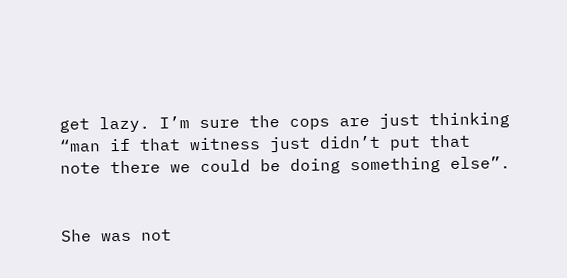get lazy. I’m sure the cops are just thinking “man if that witness just didn’t put that note there we could be doing something else”.


She was not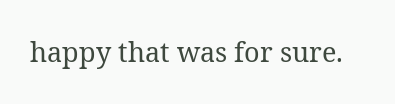happy that was for sure.